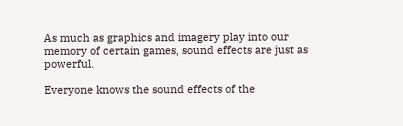As much as graphics and imagery play into our memory of certain games, sound effects are just as powerful.

Everyone knows the sound effects of the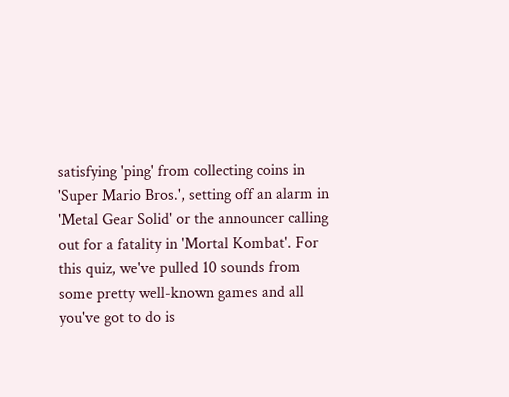satisfying 'ping' from collecting coins in 'Super Mario Bros.', setting off an alarm in 'Metal Gear Solid' or the announcer calling out for a fatality in 'Mortal Kombat'. For this quiz, we've pulled 10 sounds from some pretty well-known games and all you've got to do is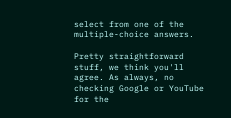select from one of the multiple-choice answers.

Pretty straightforward stuff, we think you'll agree. As always, no checking Google or YouTube for the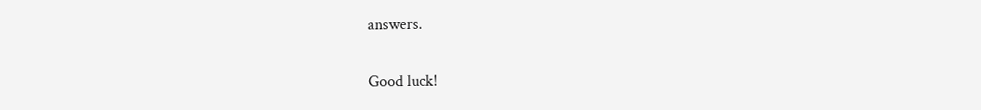answers.

Good luck!